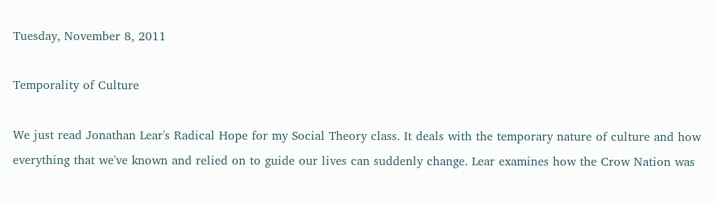Tuesday, November 8, 2011

Temporality of Culture

We just read Jonathan Lear's Radical Hope for my Social Theory class. It deals with the temporary nature of culture and how everything that we've known and relied on to guide our lives can suddenly change. Lear examines how the Crow Nation was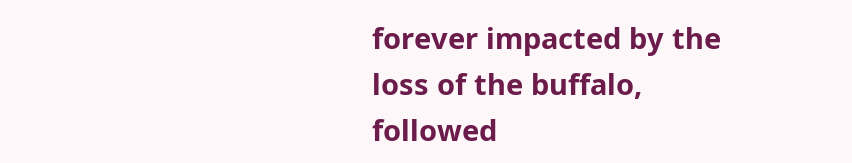forever impacted by the loss of the buffalo, followed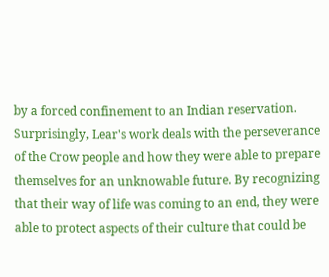by a forced confinement to an Indian reservation. Surprisingly, Lear's work deals with the perseverance of the Crow people and how they were able to prepare themselves for an unknowable future. By recognizing that their way of life was coming to an end, they were able to protect aspects of their culture that could be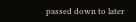passed down to later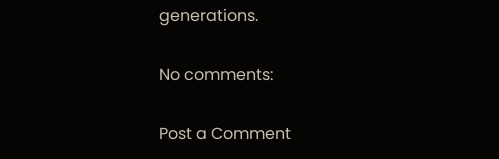generations.

No comments:

Post a Comment